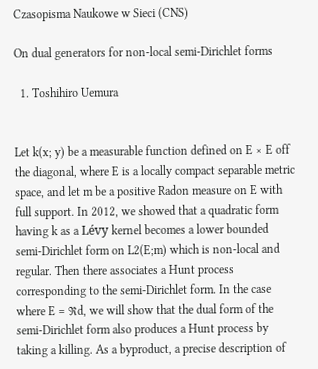Czasopisma Naukowe w Sieci (CNS)

On dual generators for non-local semi-Dirichlet forms

  1. Toshihiro Uemura


Let k(x; y) be a measurable function defined on E × E off the diagonal, where E is a locally compact separable metric space, and let m be a positive Radon measure on E with full support. In 2012, we showed that a quadratic form having k as a Lévy kernel becomes a lower bounded
semi-Dirichlet form on L2(E;m) which is non-local and regular. Then there associates a Hunt process corresponding to the semi-Dirichlet form. In the case where E = ℜd, we will show that the dual form of the semi-Dirichlet form also produces a Hunt process by taking a killing. As a byproduct, a precise description of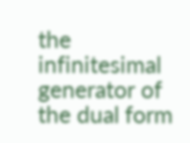the infinitesimal generator of the dual form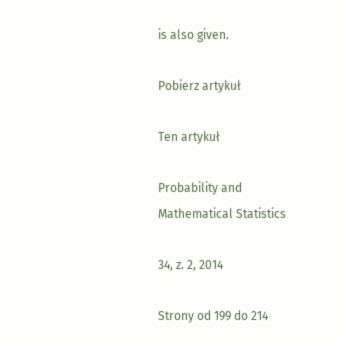is also given.

Pobierz artykuł

Ten artykuł

Probability and Mathematical Statistics

34, z. 2, 2014

Strony od 199 do 214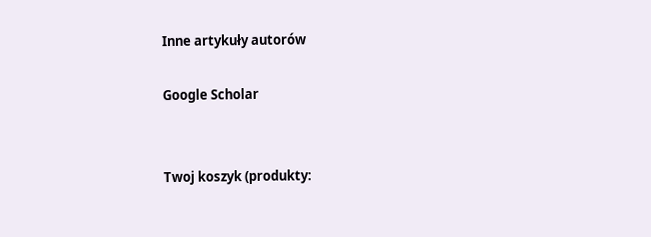Inne artykuły autorów

Google Scholar


Twoj koszyk (produkty: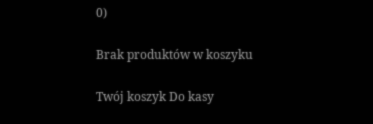0)

Brak produktów w koszyku

Twój koszyk Do kasy